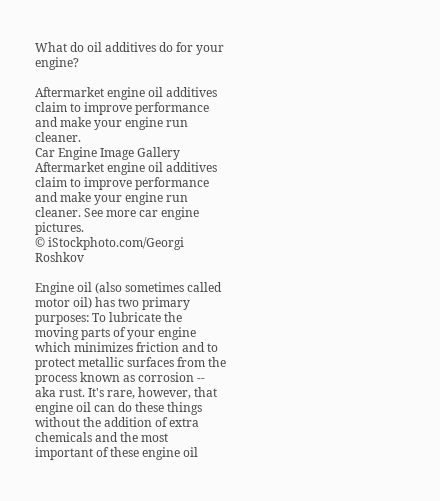What do oil additives do for your engine?

Aftermarket engine oil additives claim to improve performance and make your engine run cleaner.
Car Engine Image Gallery Aftermarket engine oil additives claim to improve performance and make your engine run cleaner. See more car engine pictures.
© iStockphoto.com/Georgi Roshkov

Engine oil (also sometimes called motor oil) has two primary purposes: To lubricate the moving parts of your engine which minimizes friction and to protect metallic surfaces from the process known as corrosion -- aka rust. It's rare, however, that engine oil can do these things without the addition of extra chemicals and the most important of these engine oil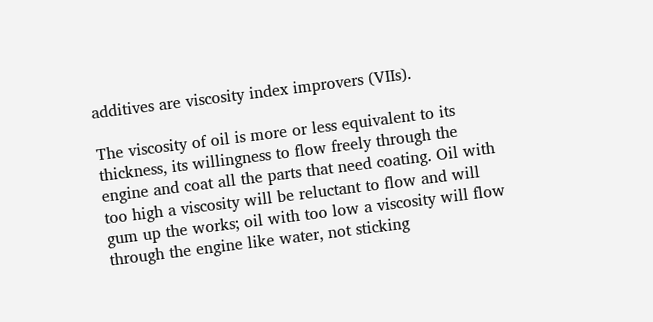additives are viscosity index improvers (VIIs).

The viscosity of oil is more or less equivalent to its thickness, its willingness to flow freely through the engine and coat all the parts that need coating. Oil with too high a viscosity will be reluctant to flow and will gum up the works; oil with too low a viscosity will flow through the engine like water, not sticking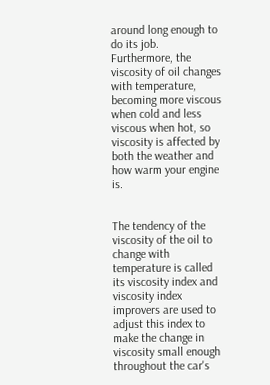around long enough to do its job. Furthermore, the viscosity of oil changes with temperature, becoming more viscous when cold and less viscous when hot, so viscosity is affected by both the weather and how warm your engine is.


The tendency of the viscosity of the oil to change with temperature is called its viscosity index and viscosity index improvers are used to adjust this index to make the change in viscosity small enough throughout the car's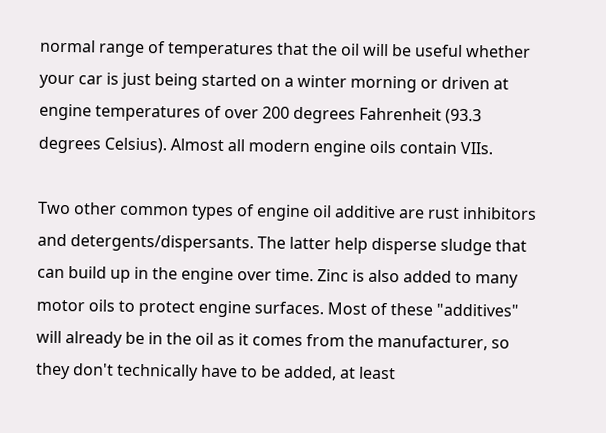normal range of temperatures that the oil will be useful whether your car is just being started on a winter morning or driven at engine temperatures of over 200 degrees Fahrenheit (93.3 degrees Celsius). Almost all modern engine oils contain VIIs.

Two other common types of engine oil additive are rust inhibitors and detergents/dispersants. The latter help disperse sludge that can build up in the engine over time. Zinc is also added to many motor oils to protect engine surfaces. Most of these "additives" will already be in the oil as it comes from the manufacturer, so they don't technically have to be added, at least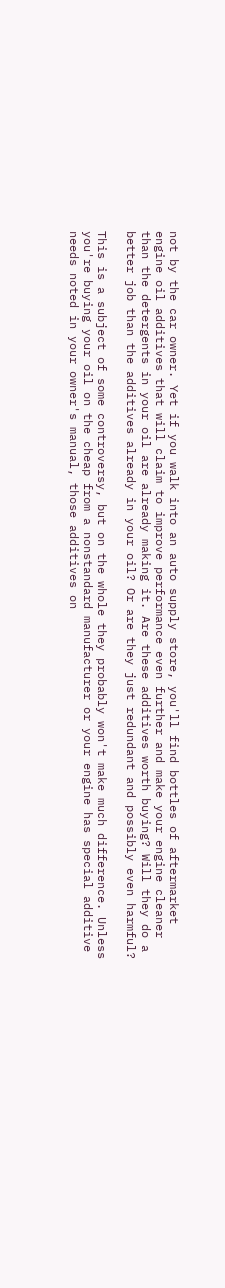not by the car owner. Yet if you walk into an auto supply store, you'll find bottles of aftermarket engine oil additives that will claim to improve performance even further and make your engine cleaner than the detergents in your oil are already making it. Are these additives worth buying? Will they do a better job than the additives already in your oil? Or are they just redundant and possibly even harmful?

This is a subject of some controversy, but on the whole they probably won't make much difference. Unless you're buying your oil on the cheap from a nonstandard manufacturer or your engine has special additive needs noted in your owner's manual, those additives on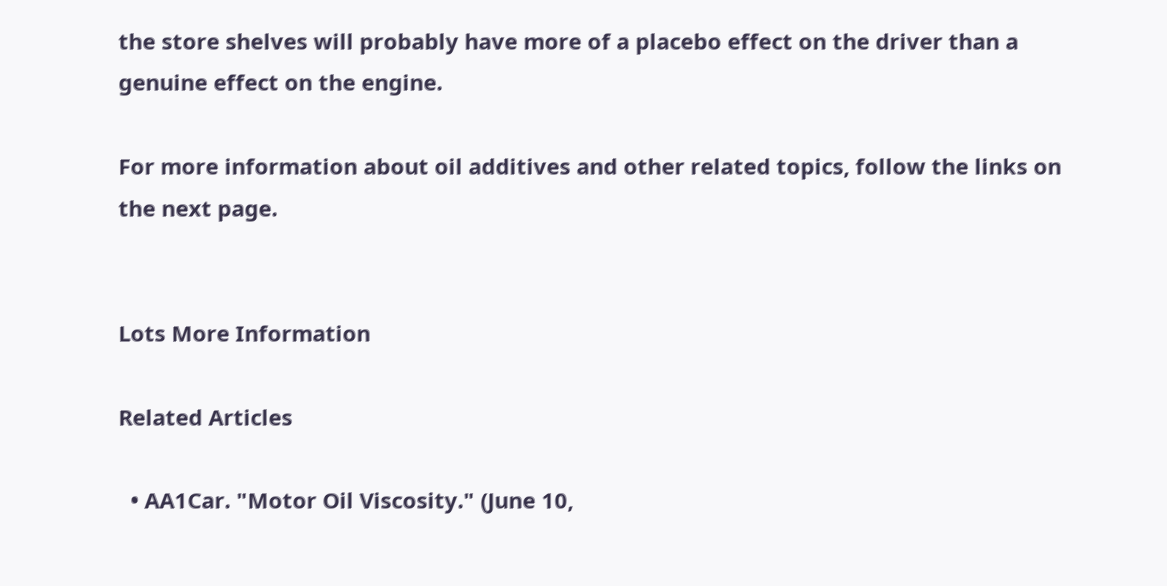the store shelves will probably have more of a placebo effect on the driver than a genuine effect on the engine.

For more information about oil additives and other related topics, follow the links on the next page.


Lots More Information

Related Articles

  • AA1Car. "Motor Oil Viscosity." (June 10,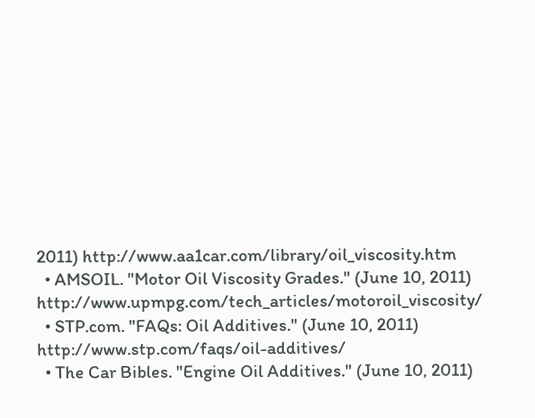2011) http://www.aa1car.com/library/oil_viscosity.htm
  • AMSOIL. "Motor Oil Viscosity Grades." (June 10, 2011) http://www.upmpg.com/tech_articles/motoroil_viscosity/
  • STP.com. "FAQs: Oil Additives." (June 10, 2011) http://www.stp.com/faqs/oil-additives/
  • The Car Bibles. "Engine Oil Additives." (June 10, 2011)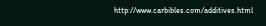http://www.carbibles.com/additives.html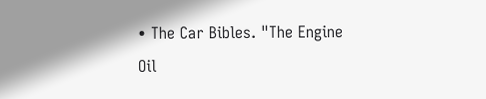• The Car Bibles. "The Engine Oil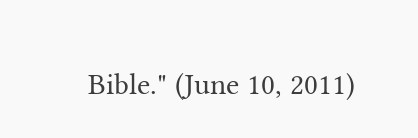Bible." (June 10, 2011)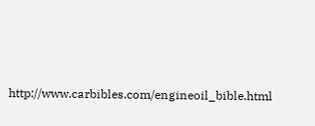http://www.carbibles.com/engineoil_bible.html